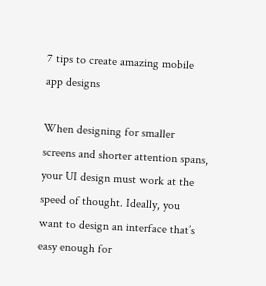7 tips to create amazing mobile app designs

When designing for smaller screens and shorter attention spans, your UI design must work at the speed of thought. Ideally, you want to design an interface that’s easy enough for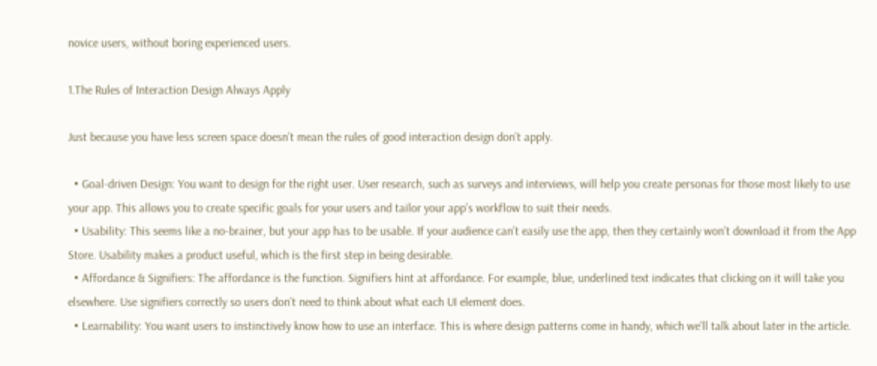novice users, without boring experienced users.

1.The Rules of Interaction Design Always Apply

Just because you have less screen space doesn’t mean the rules of good interaction design don’t apply.

  • Goal-driven Design: You want to design for the right user. User research, such as surveys and interviews, will help you create personas for those most likely to use your app. This allows you to create specific goals for your users and tailor your app’s workflow to suit their needs.
  • Usability: This seems like a no-brainer, but your app has to be usable. If your audience can’t easily use the app, then they certainly won’t download it from the App Store. Usability makes a product useful, which is the first step in being desirable.
  • Affordance & Signifiers: The affordance is the function. Signifiers hint at affordance. For example, blue, underlined text indicates that clicking on it will take you elsewhere. Use signifiers correctly so users don’t need to think about what each UI element does.
  • Learnability: You want users to instinctively know how to use an interface. This is where design patterns come in handy, which we’ll talk about later in the article.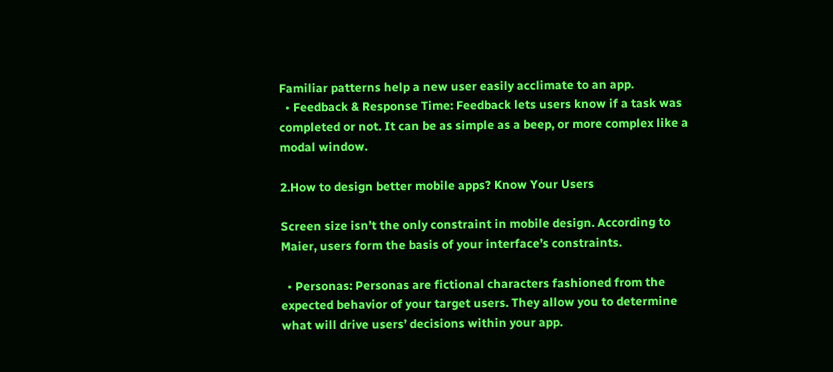Familiar patterns help a new user easily acclimate to an app.
  • Feedback & Response Time: Feedback lets users know if a task was completed or not. It can be as simple as a beep, or more complex like a modal window.

2.How to design better mobile apps? Know Your Users

Screen size isn’t the only constraint in mobile design. According to Maier, users form the basis of your interface’s constraints.

  • Personas: Personas are fictional characters fashioned from the expected behavior of your target users. They allow you to determine what will drive users’ decisions within your app.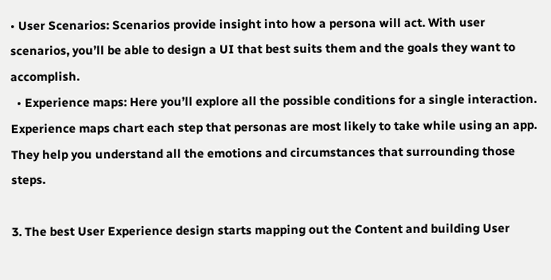• User Scenarios: Scenarios provide insight into how a persona will act. With user scenarios, you’ll be able to design a UI that best suits them and the goals they want to accomplish.
  • Experience maps: Here you’ll explore all the possible conditions for a single interaction. Experience maps chart each step that personas are most likely to take while using an app. They help you understand all the emotions and circumstances that surrounding those steps.

3. The best User Experience design starts mapping out the Content and building User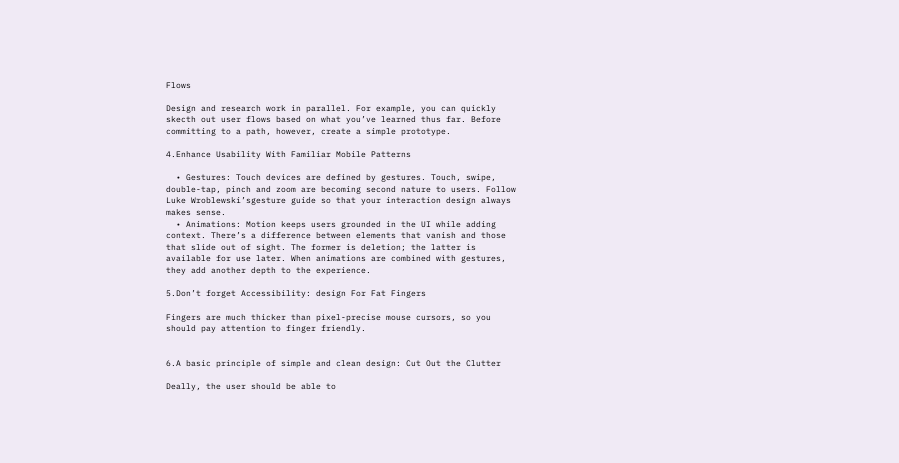Flows

Design and research work in parallel. For example, you can quickly skecth out user flows based on what you’ve learned thus far. Before committing to a path, however, create a simple prototype.

4.Enhance Usability With Familiar Mobile Patterns

  • Gestures: Touch devices are defined by gestures. Touch, swipe, double-tap, pinch and zoom are becoming second nature to users. Follow Luke Wroblewski’sgesture guide so that your interaction design always makes sense.
  • Animations: Motion keeps users grounded in the UI while adding context. There’s a difference between elements that vanish and those that slide out of sight. The former is deletion; the latter is available for use later. When animations are combined with gestures, they add another depth to the experience.

5.Don’t forget Accessibility: design For Fat Fingers

Fingers are much thicker than pixel-precise mouse cursors, so you should pay attention to finger friendly.


6.A basic principle of simple and clean design: Cut Out the Clutter

Deally, the user should be able to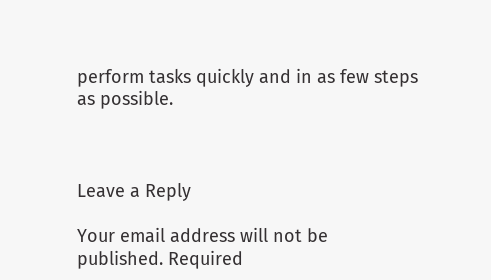perform tasks quickly and in as few steps as possible.



Leave a Reply

Your email address will not be published. Required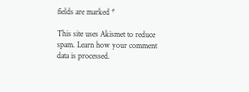fields are marked *

This site uses Akismet to reduce spam. Learn how your comment data is processed.